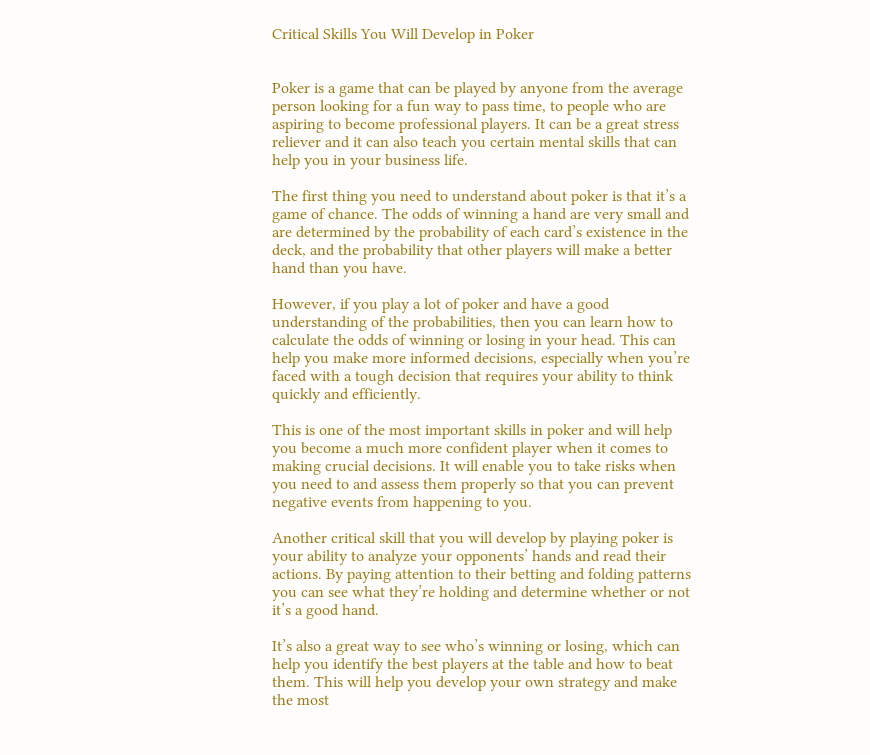Critical Skills You Will Develop in Poker


Poker is a game that can be played by anyone from the average person looking for a fun way to pass time, to people who are aspiring to become professional players. It can be a great stress reliever and it can also teach you certain mental skills that can help you in your business life.

The first thing you need to understand about poker is that it’s a game of chance. The odds of winning a hand are very small and are determined by the probability of each card’s existence in the deck, and the probability that other players will make a better hand than you have.

However, if you play a lot of poker and have a good understanding of the probabilities, then you can learn how to calculate the odds of winning or losing in your head. This can help you make more informed decisions, especially when you’re faced with a tough decision that requires your ability to think quickly and efficiently.

This is one of the most important skills in poker and will help you become a much more confident player when it comes to making crucial decisions. It will enable you to take risks when you need to and assess them properly so that you can prevent negative events from happening to you.

Another critical skill that you will develop by playing poker is your ability to analyze your opponents’ hands and read their actions. By paying attention to their betting and folding patterns you can see what they’re holding and determine whether or not it’s a good hand.

It’s also a great way to see who’s winning or losing, which can help you identify the best players at the table and how to beat them. This will help you develop your own strategy and make the most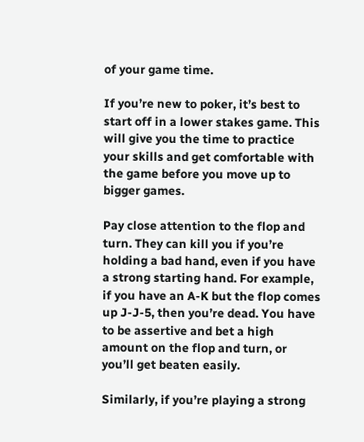of your game time.

If you’re new to poker, it’s best to start off in a lower stakes game. This will give you the time to practice your skills and get comfortable with the game before you move up to bigger games.

Pay close attention to the flop and turn. They can kill you if you’re holding a bad hand, even if you have a strong starting hand. For example, if you have an A-K but the flop comes up J-J-5, then you’re dead. You have to be assertive and bet a high amount on the flop and turn, or you’ll get beaten easily.

Similarly, if you’re playing a strong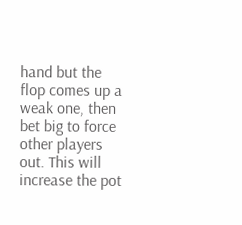hand but the flop comes up a weak one, then bet big to force other players out. This will increase the pot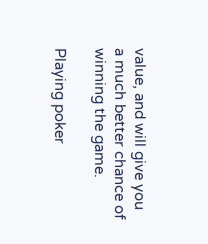value, and will give you a much better chance of winning the game.

Playing poker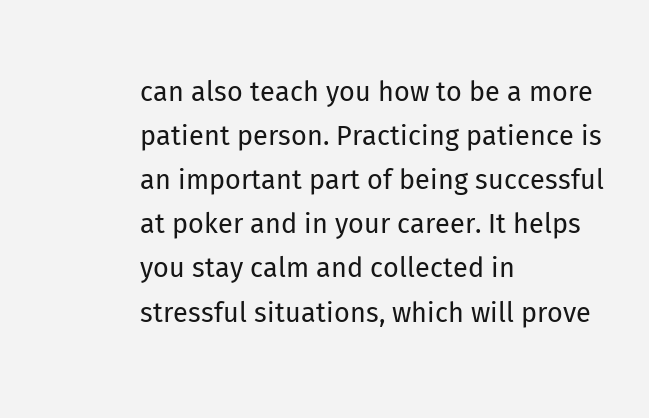can also teach you how to be a more patient person. Practicing patience is an important part of being successful at poker and in your career. It helps you stay calm and collected in stressful situations, which will prove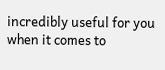incredibly useful for you when it comes to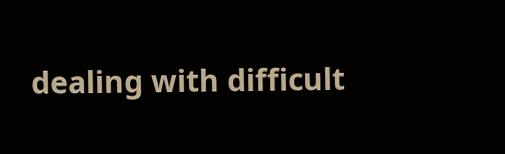dealing with difficult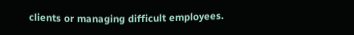clients or managing difficult employees.